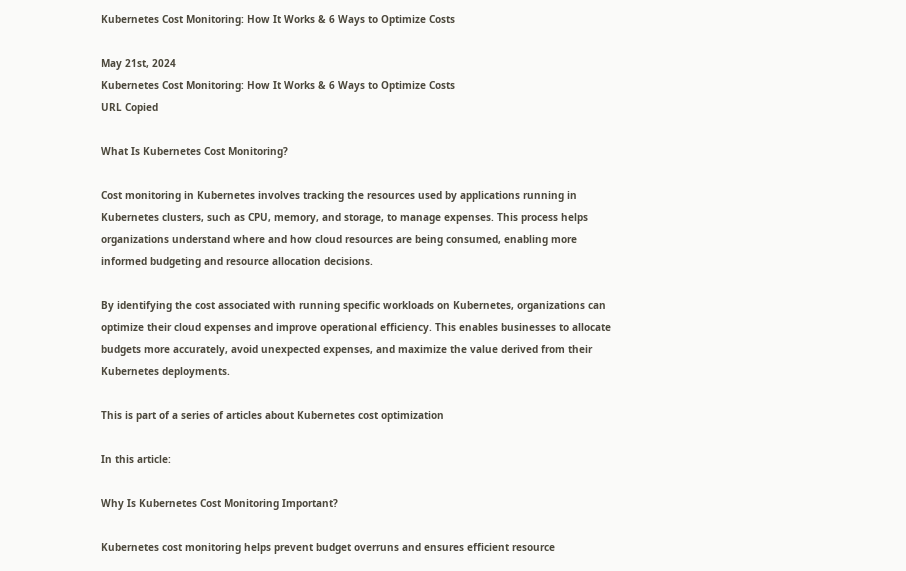Kubernetes Cost Monitoring: How It Works & 6 Ways to Optimize Costs

May 21st, 2024
Kubernetes Cost Monitoring: How It Works & 6 Ways to Optimize Costs
URL Copied

What Is Kubernetes Cost Monitoring?

Cost monitoring in Kubernetes involves tracking the resources used by applications running in Kubernetes clusters, such as CPU, memory, and storage, to manage expenses. This process helps organizations understand where and how cloud resources are being consumed, enabling more informed budgeting and resource allocation decisions.

By identifying the cost associated with running specific workloads on Kubernetes, organizations can optimize their cloud expenses and improve operational efficiency. This enables businesses to allocate budgets more accurately, avoid unexpected expenses, and maximize the value derived from their Kubernetes deployments.

This is part of a series of articles about Kubernetes cost optimization

In this article:

Why Is Kubernetes Cost Monitoring Important?

Kubernetes cost monitoring helps prevent budget overruns and ensures efficient resource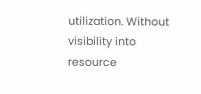utilization. Without visibility into resource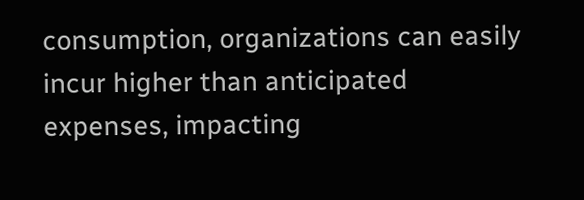consumption, organizations can easily incur higher than anticipated expenses, impacting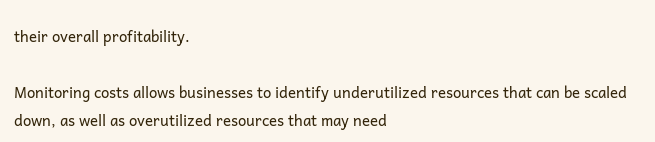their overall profitability.

Monitoring costs allows businesses to identify underutilized resources that can be scaled down, as well as overutilized resources that may need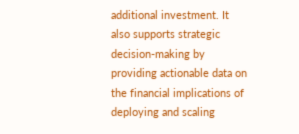additional investment. It also supports strategic decision-making by providing actionable data on the financial implications of deploying and scaling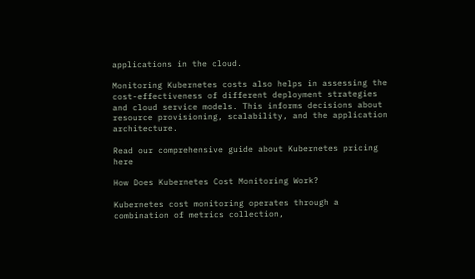applications in the cloud.

Monitoring Kubernetes costs also helps in assessing the cost-effectiveness of different deployment strategies and cloud service models. This informs decisions about resource provisioning, scalability, and the application architecture.

Read our comprehensive guide about Kubernetes pricing here

How Does Kubernetes Cost Monitoring Work?

Kubernetes cost monitoring operates through a combination of metrics collection,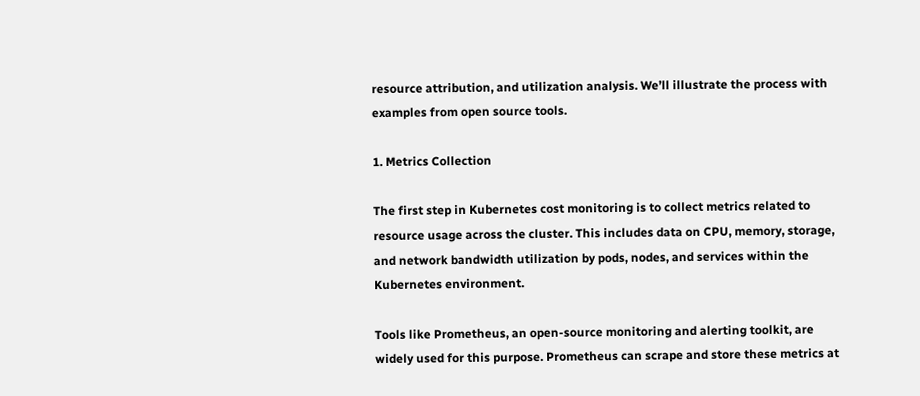resource attribution, and utilization analysis. We’ll illustrate the process with examples from open source tools.

1. Metrics Collection

The first step in Kubernetes cost monitoring is to collect metrics related to resource usage across the cluster. This includes data on CPU, memory, storage, and network bandwidth utilization by pods, nodes, and services within the Kubernetes environment.

Tools like Prometheus, an open-source monitoring and alerting toolkit, are widely used for this purpose. Prometheus can scrape and store these metrics at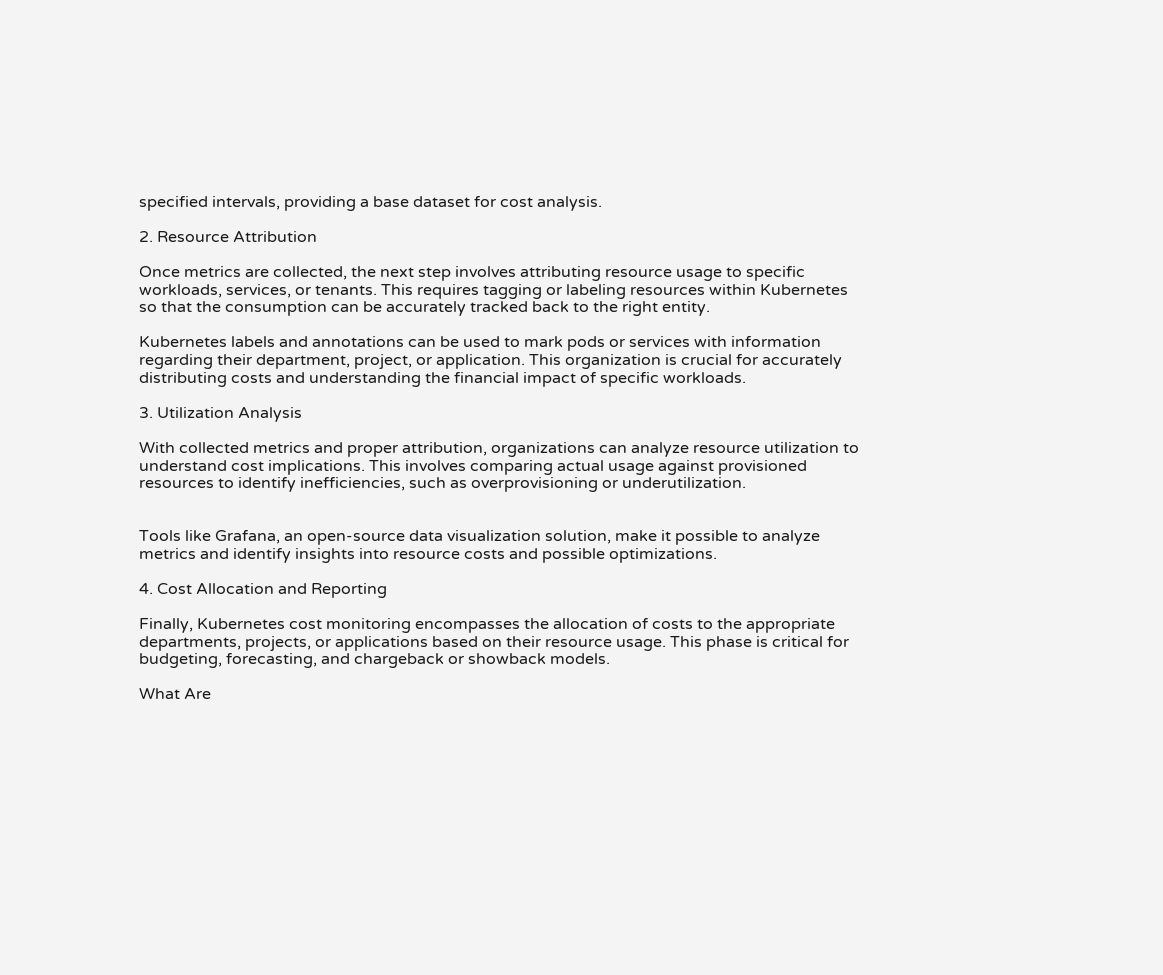specified intervals, providing a base dataset for cost analysis.

2. Resource Attribution

Once metrics are collected, the next step involves attributing resource usage to specific workloads, services, or tenants. This requires tagging or labeling resources within Kubernetes so that the consumption can be accurately tracked back to the right entity.

Kubernetes labels and annotations can be used to mark pods or services with information regarding their department, project, or application. This organization is crucial for accurately distributing costs and understanding the financial impact of specific workloads.

3. Utilization Analysis

With collected metrics and proper attribution, organizations can analyze resource utilization to understand cost implications. This involves comparing actual usage against provisioned resources to identify inefficiencies, such as overprovisioning or underutilization.


Tools like Grafana, an open-source data visualization solution, make it possible to analyze metrics and identify insights into resource costs and possible optimizations.

4. Cost Allocation and Reporting

Finally, Kubernetes cost monitoring encompasses the allocation of costs to the appropriate departments, projects, or applications based on their resource usage. This phase is critical for budgeting, forecasting, and chargeback or showback models.

What Are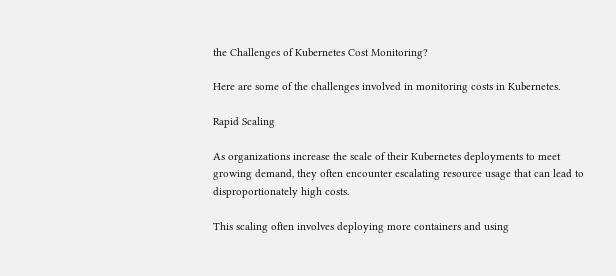the Challenges of Kubernetes Cost Monitoring?

Here are some of the challenges involved in monitoring costs in Kubernetes.

Rapid Scaling

As organizations increase the scale of their Kubernetes deployments to meet growing demand, they often encounter escalating resource usage that can lead to disproportionately high costs.

This scaling often involves deploying more containers and using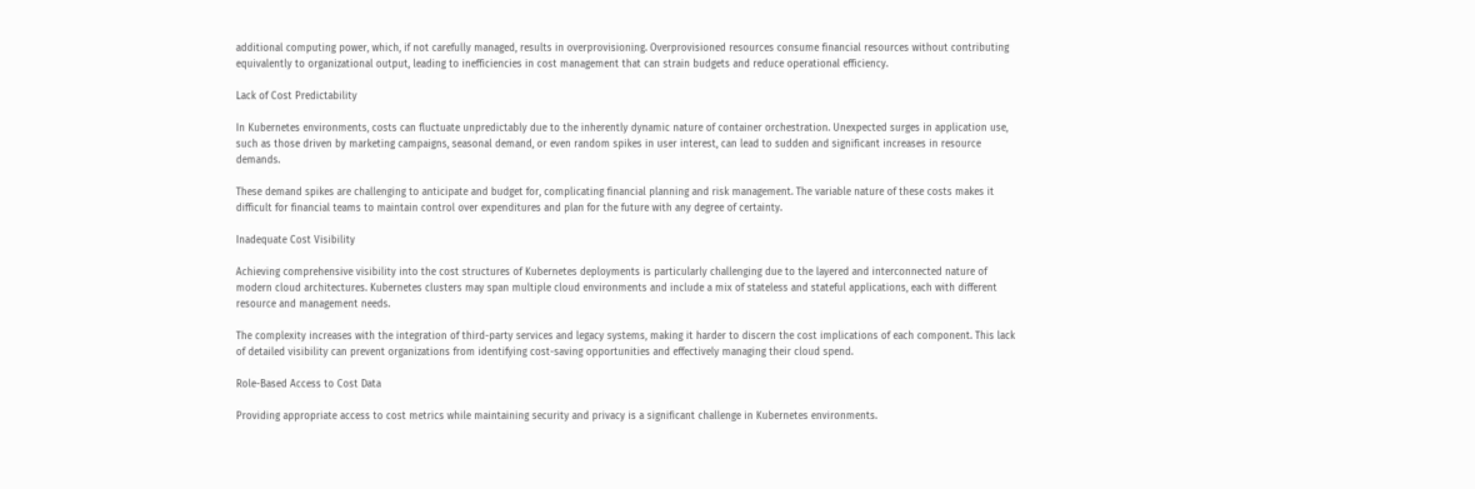additional computing power, which, if not carefully managed, results in overprovisioning. Overprovisioned resources consume financial resources without contributing equivalently to organizational output, leading to inefficiencies in cost management that can strain budgets and reduce operational efficiency.

Lack of Cost Predictability

In Kubernetes environments, costs can fluctuate unpredictably due to the inherently dynamic nature of container orchestration. Unexpected surges in application use, such as those driven by marketing campaigns, seasonal demand, or even random spikes in user interest, can lead to sudden and significant increases in resource demands.

These demand spikes are challenging to anticipate and budget for, complicating financial planning and risk management. The variable nature of these costs makes it difficult for financial teams to maintain control over expenditures and plan for the future with any degree of certainty.

Inadequate Cost Visibility

Achieving comprehensive visibility into the cost structures of Kubernetes deployments is particularly challenging due to the layered and interconnected nature of modern cloud architectures. Kubernetes clusters may span multiple cloud environments and include a mix of stateless and stateful applications, each with different resource and management needs.

The complexity increases with the integration of third-party services and legacy systems, making it harder to discern the cost implications of each component. This lack of detailed visibility can prevent organizations from identifying cost-saving opportunities and effectively managing their cloud spend.

Role-Based Access to Cost Data

Providing appropriate access to cost metrics while maintaining security and privacy is a significant challenge in Kubernetes environments.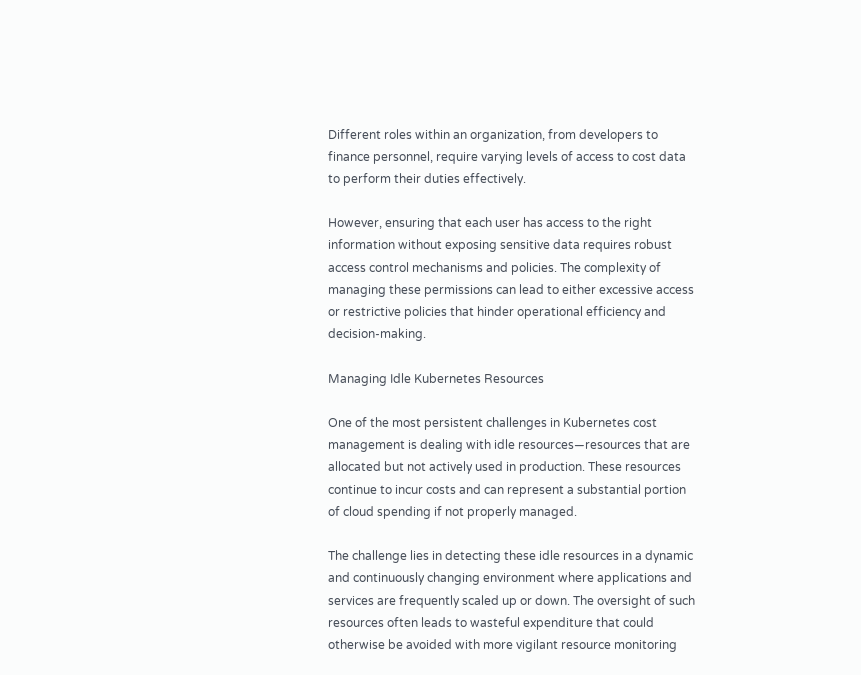Different roles within an organization, from developers to finance personnel, require varying levels of access to cost data to perform their duties effectively.

However, ensuring that each user has access to the right information without exposing sensitive data requires robust access control mechanisms and policies. The complexity of managing these permissions can lead to either excessive access or restrictive policies that hinder operational efficiency and decision-making.

Managing Idle Kubernetes Resources

One of the most persistent challenges in Kubernetes cost management is dealing with idle resources—resources that are allocated but not actively used in production. These resources continue to incur costs and can represent a substantial portion of cloud spending if not properly managed.

The challenge lies in detecting these idle resources in a dynamic and continuously changing environment where applications and services are frequently scaled up or down. The oversight of such resources often leads to wasteful expenditure that could otherwise be avoided with more vigilant resource monitoring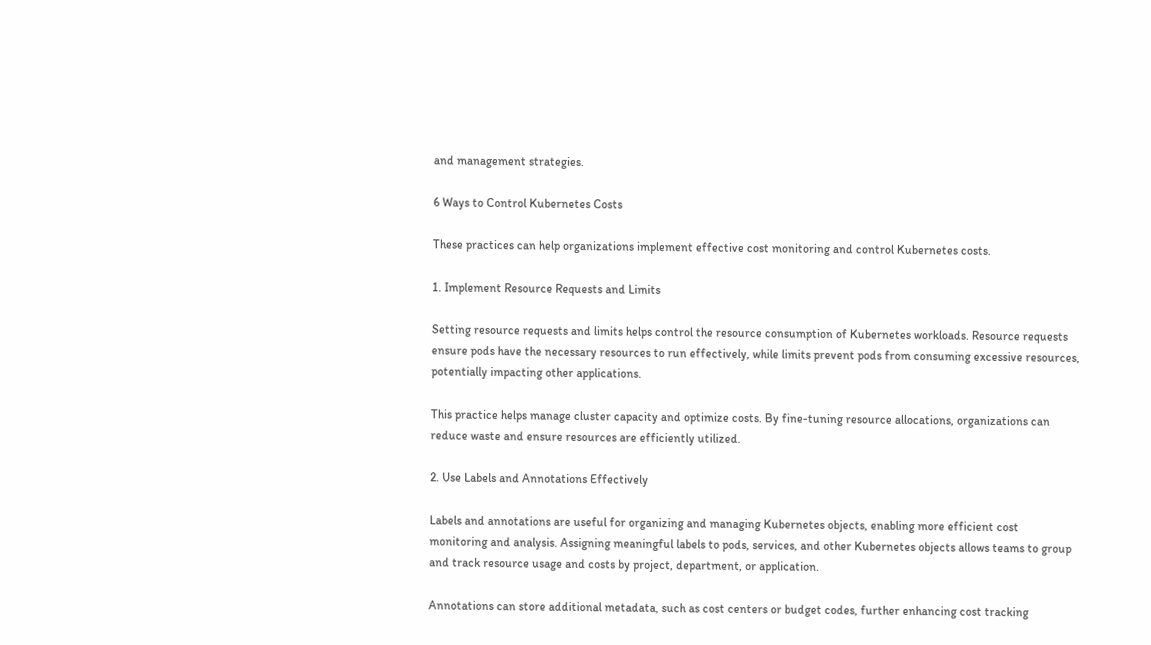and management strategies.

6 Ways to Control Kubernetes Costs

These practices can help organizations implement effective cost monitoring and control Kubernetes costs.

1. Implement Resource Requests and Limits

Setting resource requests and limits helps control the resource consumption of Kubernetes workloads. Resource requests ensure pods have the necessary resources to run effectively, while limits prevent pods from consuming excessive resources, potentially impacting other applications.

This practice helps manage cluster capacity and optimize costs. By fine-tuning resource allocations, organizations can reduce waste and ensure resources are efficiently utilized.

2. Use Labels and Annotations Effectively

Labels and annotations are useful for organizing and managing Kubernetes objects, enabling more efficient cost monitoring and analysis. Assigning meaningful labels to pods, services, and other Kubernetes objects allows teams to group and track resource usage and costs by project, department, or application.

Annotations can store additional metadata, such as cost centers or budget codes, further enhancing cost tracking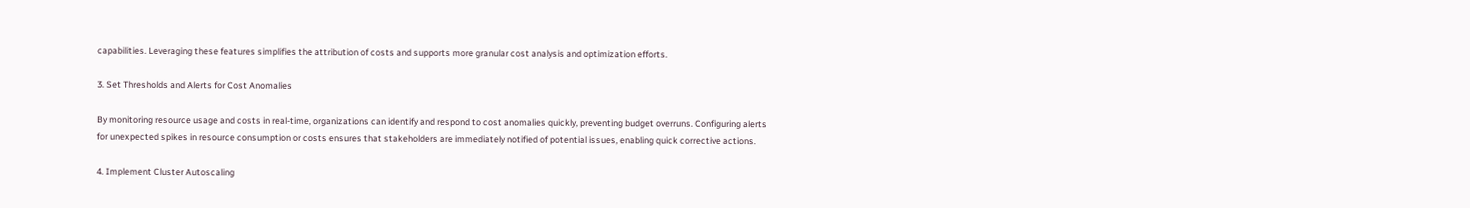capabilities. Leveraging these features simplifies the attribution of costs and supports more granular cost analysis and optimization efforts.

3. Set Thresholds and Alerts for Cost Anomalies

By monitoring resource usage and costs in real-time, organizations can identify and respond to cost anomalies quickly, preventing budget overruns. Configuring alerts for unexpected spikes in resource consumption or costs ensures that stakeholders are immediately notified of potential issues, enabling quick corrective actions.

4. Implement Cluster Autoscaling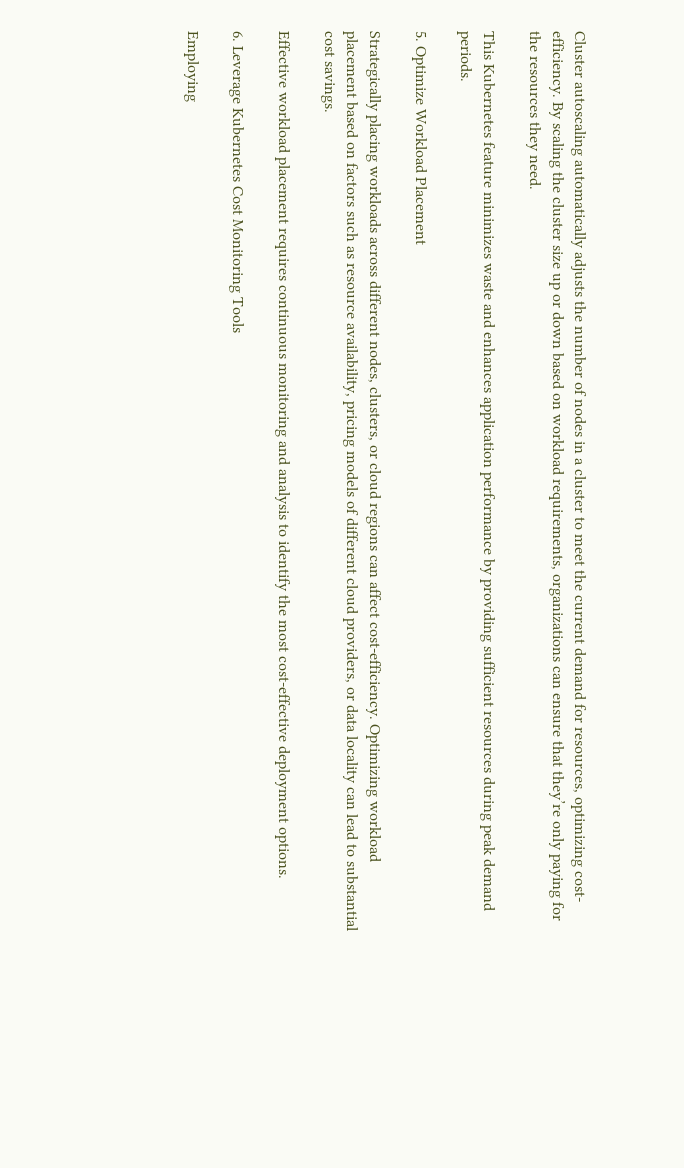Cluster autoscaling automatically adjusts the number of nodes in a cluster to meet the current demand for resources, optimizing cost-efficiency. By scaling the cluster size up or down based on workload requirements, organizations can ensure that they’re only paying for the resources they need.

This Kubernetes feature minimizes waste and enhances application performance by providing sufficient resources during peak demand periods.

5. Optimize Workload Placement

Strategically placing workloads across different nodes, clusters, or cloud regions can affect cost-efficiency. Optimizing workload placement based on factors such as resource availability, pricing models of different cloud providers, or data locality can lead to substantial cost savings.

Effective workload placement requires continuous monitoring and analysis to identify the most cost-effective deployment options.

6. Leverage Kubernetes Cost Monitoring Tools

Employing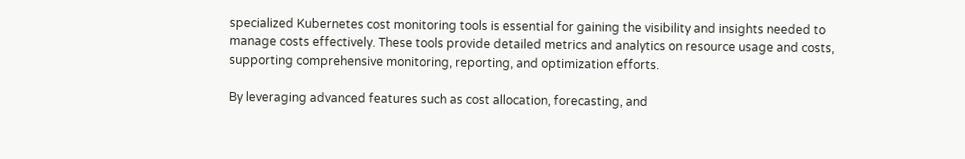specialized Kubernetes cost monitoring tools is essential for gaining the visibility and insights needed to manage costs effectively. These tools provide detailed metrics and analytics on resource usage and costs, supporting comprehensive monitoring, reporting, and optimization efforts.

By leveraging advanced features such as cost allocation, forecasting, and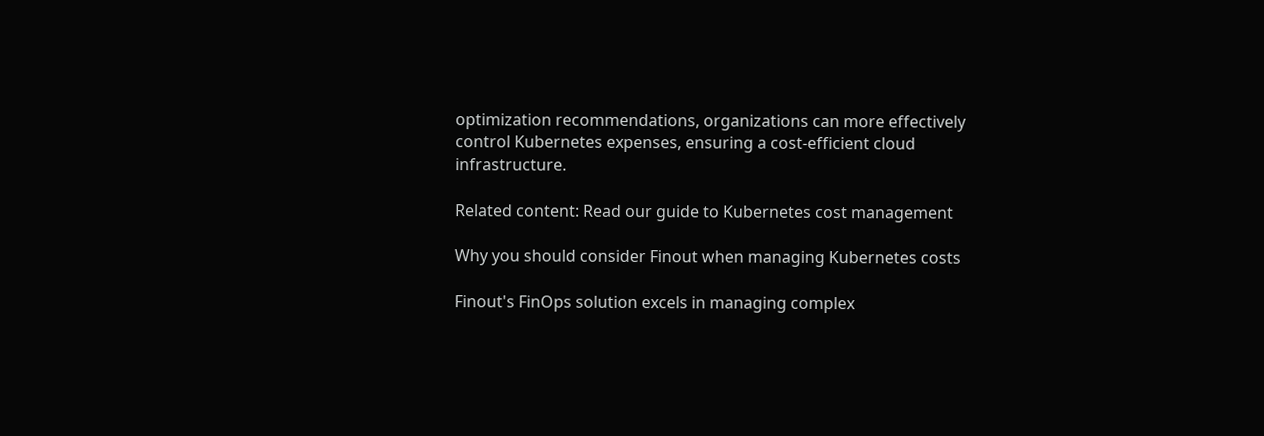optimization recommendations, organizations can more effectively control Kubernetes expenses, ensuring a cost-efficient cloud infrastructure.

Related content: Read our guide to Kubernetes cost management

Why you should consider Finout when managing Kubernetes costs

Finout's FinOps solution excels in managing complex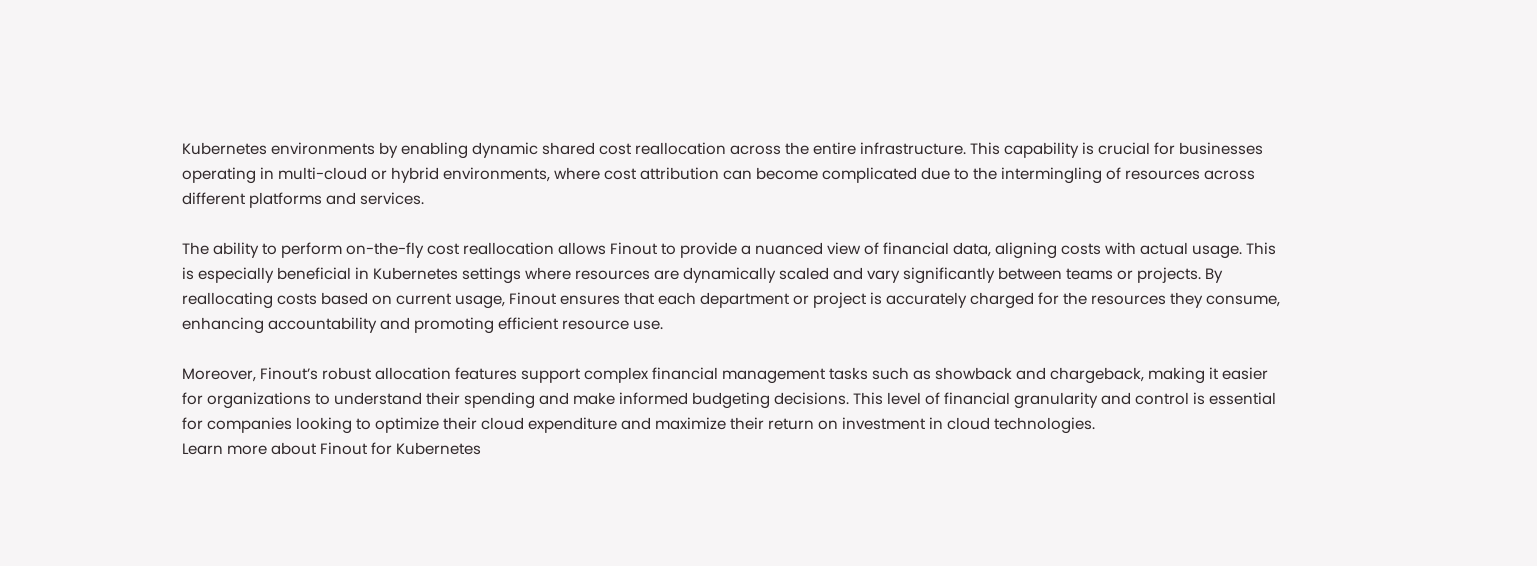Kubernetes environments by enabling dynamic shared cost reallocation across the entire infrastructure. This capability is crucial for businesses operating in multi-cloud or hybrid environments, where cost attribution can become complicated due to the intermingling of resources across different platforms and services.

The ability to perform on-the-fly cost reallocation allows Finout to provide a nuanced view of financial data, aligning costs with actual usage. This is especially beneficial in Kubernetes settings where resources are dynamically scaled and vary significantly between teams or projects. By reallocating costs based on current usage, Finout ensures that each department or project is accurately charged for the resources they consume, enhancing accountability and promoting efficient resource use.

Moreover, Finout’s robust allocation features support complex financial management tasks such as showback and chargeback, making it easier for organizations to understand their spending and make informed budgeting decisions. This level of financial granularity and control is essential for companies looking to optimize their cloud expenditure and maximize their return on investment in cloud technologies.
Learn more about Finout for Kubernetes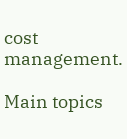cost management.

Main topics